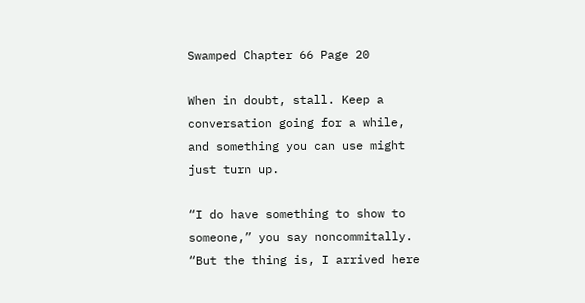Swamped Chapter 66 Page 20

When in doubt, stall. Keep a conversation going for a while, and something you can use might just turn up.

“I do have something to show to someone,” you say noncommitally. “But the thing is, I arrived here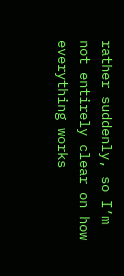rather suddenly, so I’m not entirely clear on how everything works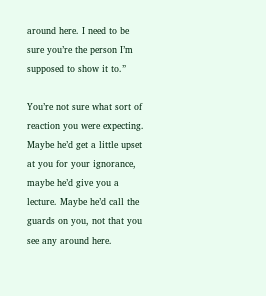around here. I need to be sure you’re the person I’m supposed to show it to.”

You’re not sure what sort of reaction you were expecting. Maybe he’d get a little upset at you for your ignorance, maybe he’d give you a lecture. Maybe he’d call the guards on you, not that you see any around here.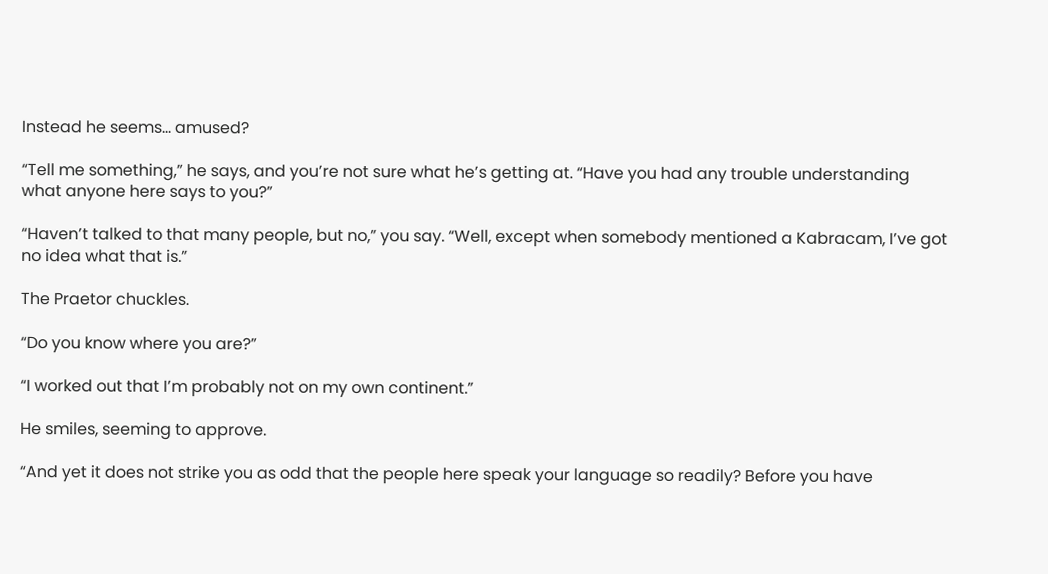Instead he seems… amused?

“Tell me something,” he says, and you’re not sure what he’s getting at. “Have you had any trouble understanding what anyone here says to you?”

“Haven’t talked to that many people, but no,” you say. “Well, except when somebody mentioned a Kabracam, I’ve got no idea what that is.”

The Praetor chuckles.

“Do you know where you are?”

“I worked out that I’m probably not on my own continent.”

He smiles, seeming to approve.

“And yet it does not strike you as odd that the people here speak your language so readily? Before you have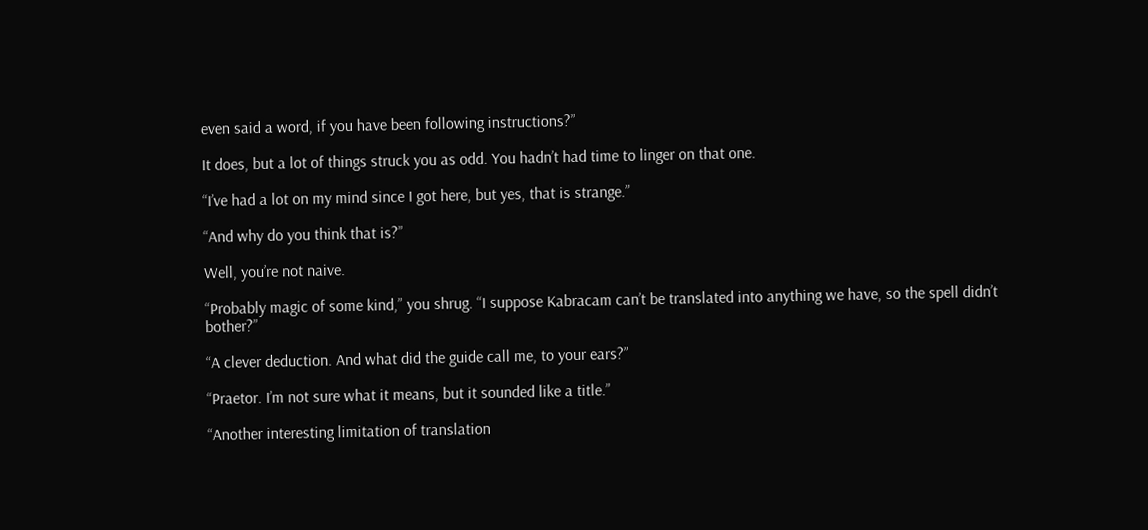even said a word, if you have been following instructions?”

It does, but a lot of things struck you as odd. You hadn’t had time to linger on that one.

“I’ve had a lot on my mind since I got here, but yes, that is strange.”

“And why do you think that is?”

Well, you’re not naive.

“Probably magic of some kind,” you shrug. “I suppose Kabracam can’t be translated into anything we have, so the spell didn’t bother?”

“A clever deduction. And what did the guide call me, to your ears?”

“Praetor. I’m not sure what it means, but it sounded like a title.”

“Another interesting limitation of translation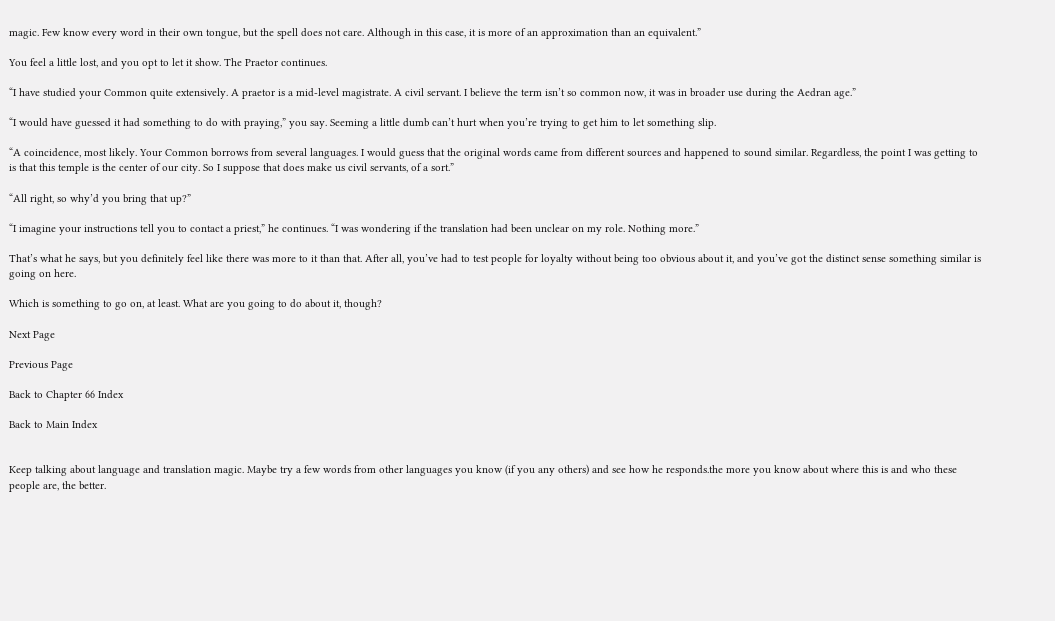magic. Few know every word in their own tongue, but the spell does not care. Although in this case, it is more of an approximation than an equivalent.”

You feel a little lost, and you opt to let it show. The Praetor continues.

“I have studied your Common quite extensively. A praetor is a mid-level magistrate. A civil servant. I believe the term isn’t so common now, it was in broader use during the Aedran age.”

“I would have guessed it had something to do with praying,” you say. Seeming a little dumb can’t hurt when you’re trying to get him to let something slip.

“A coincidence, most likely. Your Common borrows from several languages. I would guess that the original words came from different sources and happened to sound similar. Regardless, the point I was getting to is that this temple is the center of our city. So I suppose that does make us civil servants, of a sort.”

“All right, so why’d you bring that up?”

“I imagine your instructions tell you to contact a priest,” he continues. “I was wondering if the translation had been unclear on my role. Nothing more.”

That’s what he says, but you definitely feel like there was more to it than that. After all, you’ve had to test people for loyalty without being too obvious about it, and you’ve got the distinct sense something similar is going on here.

Which is something to go on, at least. What are you going to do about it, though?

Next Page

Previous Page

Back to Chapter 66 Index

Back to Main Index


Keep talking about language and translation magic. Maybe try a few words from other languages you know (if you any others) and see how he responds.the more you know about where this is and who these people are, the better.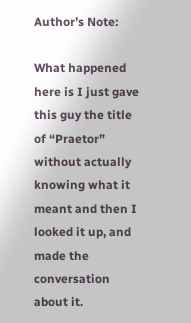Author’s Note:

What happened here is I just gave this guy the title of “Praetor” without actually knowing what it meant and then I looked it up, and made the conversation about it.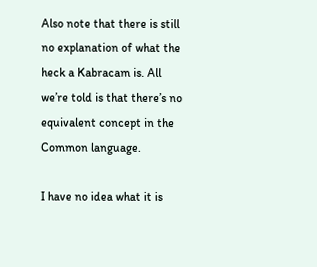Also note that there is still no explanation of what the heck a Kabracam is. All we’re told is that there’s no equivalent concept in the Common language.

I have no idea what it is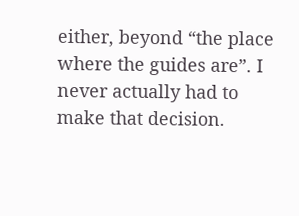either, beyond “the place where the guides are”. I never actually had to make that decision.